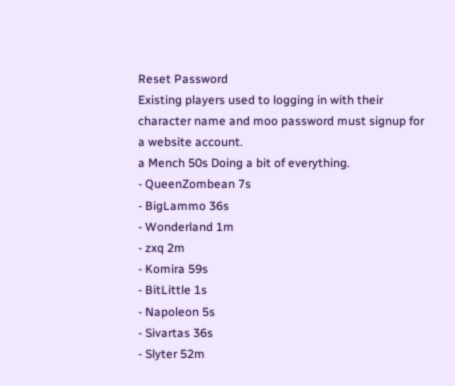Reset Password
Existing players used to logging in with their character name and moo password must signup for a website account.
a Mench 50s Doing a bit of everything.
- QueenZombean 7s
- BigLammo 36s
- Wonderland 1m
- zxq 2m
- Komira 59s
- BitLittle 1s
- Napoleon 5s
- Sivartas 36s
- Slyter 52m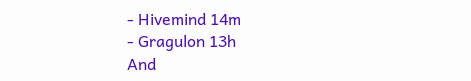- Hivemind 14m
- Gragulon 13h
And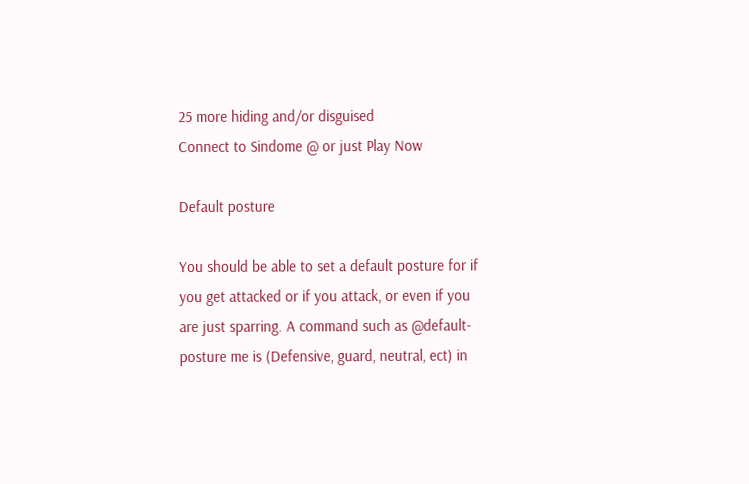25 more hiding and/or disguised
Connect to Sindome @ or just Play Now

Default posture

You should be able to set a default posture for if you get attacked or if you attack, or even if you are just sparring. A command such as @default-posture me is (Defensive, guard, neutral, ect) in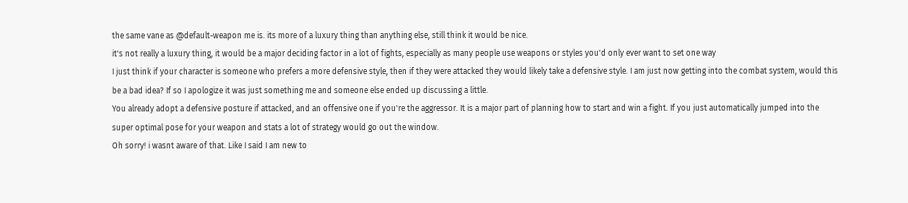the same vane as @default-weapon me is. its more of a luxury thing than anything else, still think it would be nice.
it's not really a luxury thing, it would be a major deciding factor in a lot of fights, especially as many people use weapons or styles you'd only ever want to set one way
I just think if your character is someone who prefers a more defensive style, then if they were attacked they would likely take a defensive style. I am just now getting into the combat system, would this be a bad idea? If so I apologize it was just something me and someone else ended up discussing a little.
You already adopt a defensive posture if attacked, and an offensive one if you're the aggressor. It is a major part of planning how to start and win a fight. If you just automatically jumped into the super optimal pose for your weapon and stats a lot of strategy would go out the window.
Oh sorry! i wasnt aware of that. Like I said I am new to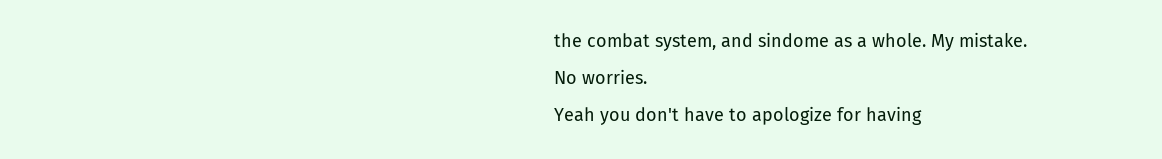the combat system, and sindome as a whole. My mistake.
No worries.
Yeah you don't have to apologize for having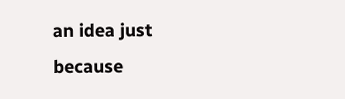an idea just because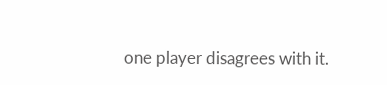one player disagrees with it.